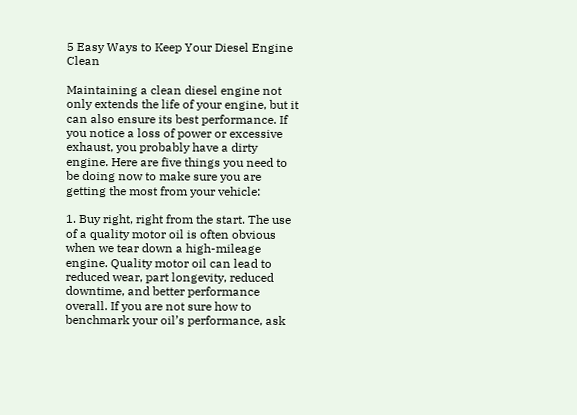5 Easy Ways to Keep Your Diesel Engine Clean

Maintaining a clean diesel engine not only extends the life of your engine, but it can also ensure its best performance. If you notice a loss of power or excessive exhaust, you probably have a dirty engine. Here are five things you need to be doing now to make sure you are getting the most from your vehicle:

1. Buy right, right from the start. The use of a quality motor oil is often obvious when we tear down a high-mileage engine. Quality motor oil can lead to reduced wear, part longevity, reduced downtime, and better performance overall. If you are not sure how to benchmark your oil’s performance, ask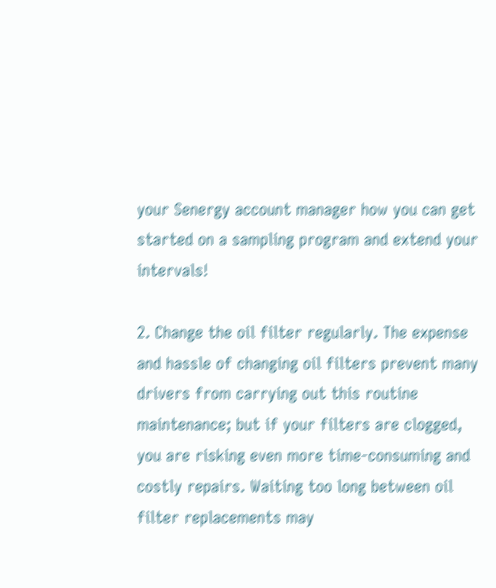your Senergy account manager how you can get started on a sampling program and extend your intervals!

2. Change the oil filter regularly. The expense and hassle of changing oil filters prevent many drivers from carrying out this routine maintenance; but if your filters are clogged, you are risking even more time-consuming and costly repairs. Waiting too long between oil filter replacements may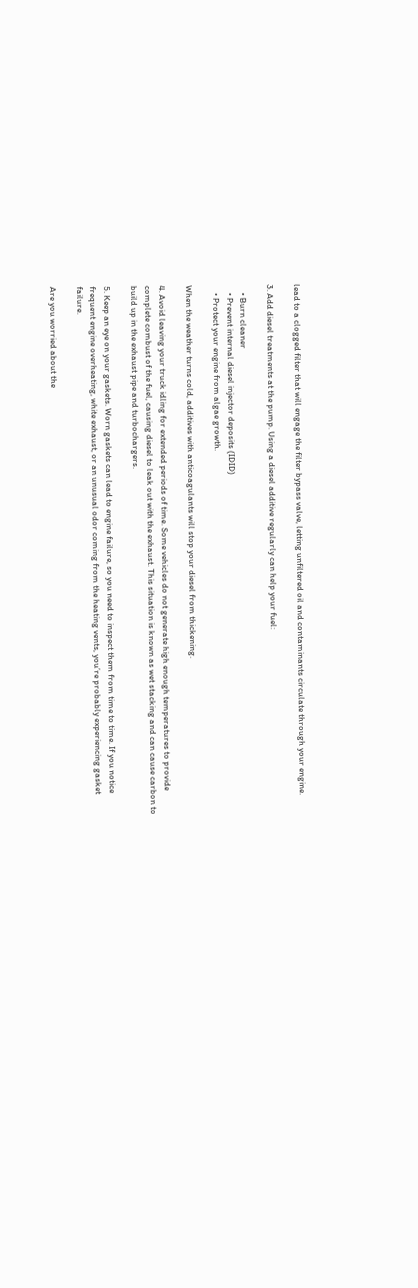lead to a clogged filter that will engage the filter bypass valve, letting unfiltered oil and contaminants circulate through your engine.

3. Add diesel treatments at the pump. Using a diesel additive regularly can help your fuel:

    • Burn cleaner
    • Prevent internal diesel injector deposits (IDID)
    • Protect your engine from algae growth.

When the weather turns cold, additives with anticoagulants will stop your diesel from thickening.

4. Avoid leaving your truck idling for extended periods of time. Some vehicles do not generate high enough temperatures to provide complete combust of the fuel, causing diesel to leak out with the exhaust. This situation is known as wet stacking and can cause carbon to build up in the exhaust pipe and turbochargers.

5. Keep an eye on your gaskets. Worn gaskets can lead to engine failure, so you need to inspect them from time to time. If you notice frequent engine overheating, white exhaust, or an unusual odor coming from the heating vents, you’re probably experiencing gasket failure.

Are you worried about the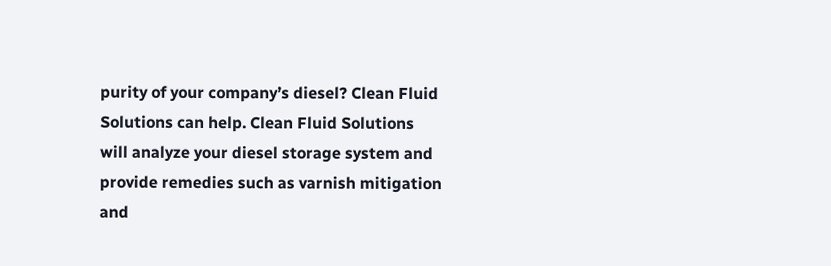purity of your company’s diesel? Clean Fluid Solutions can help. Clean Fluid Solutions will analyze your diesel storage system and provide remedies such as varnish mitigation and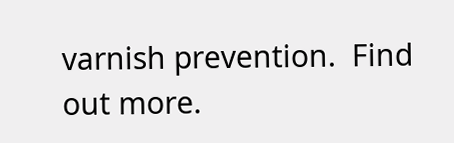varnish prevention.  Find out more.